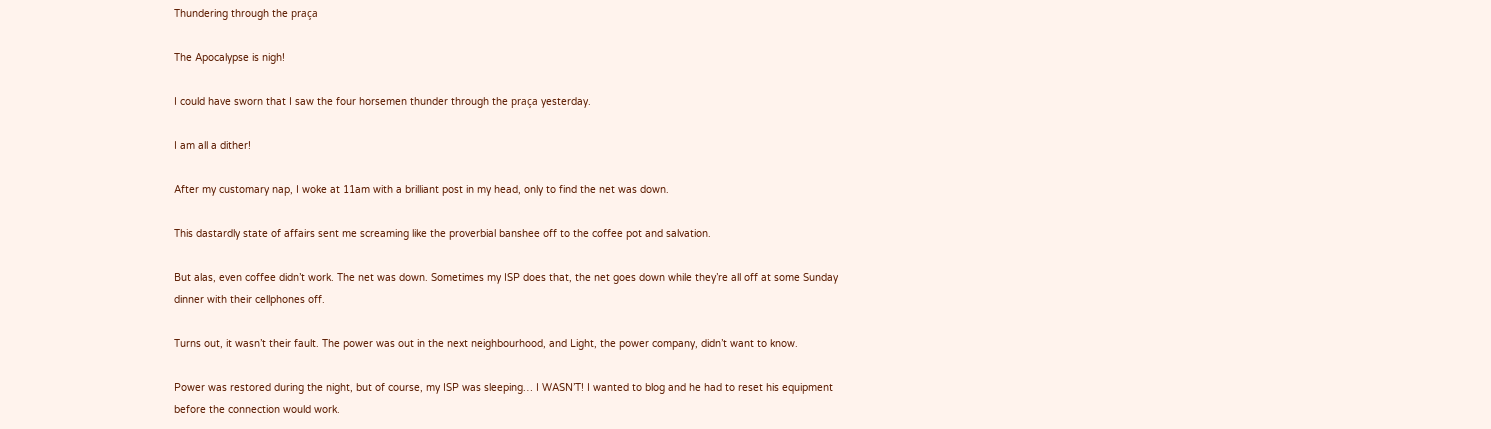Thundering through the praça

The Apocalypse is nigh!

I could have sworn that I saw the four horsemen thunder through the praça yesterday.

I am all a dither!

After my customary nap, I woke at 11am with a brilliant post in my head, only to find the net was down.

This dastardly state of affairs sent me screaming like the proverbial banshee off to the coffee pot and salvation.

But alas, even coffee didn’t work. The net was down. Sometimes my ISP does that, the net goes down while they’re all off at some Sunday dinner with their cellphones off.

Turns out, it wasn’t their fault. The power was out in the next neighbourhood, and Light, the power company, didn’t want to know.

Power was restored during the night, but of course, my ISP was sleeping… I WASN’T! I wanted to blog and he had to reset his equipment before the connection would work.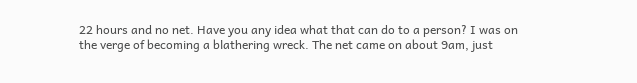22 hours and no net. Have you any idea what that can do to a person? I was on the verge of becoming a blathering wreck. The net came on about 9am, just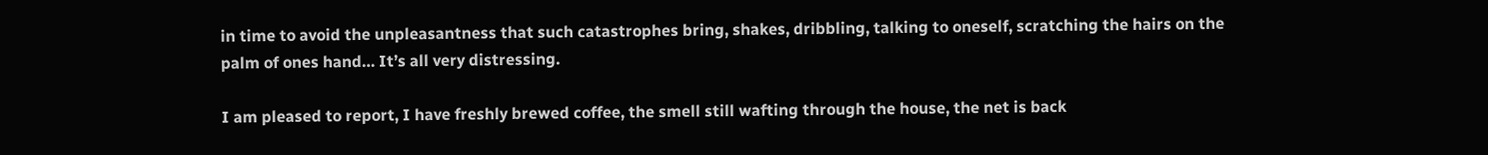in time to avoid the unpleasantness that such catastrophes bring, shakes, dribbling, talking to oneself, scratching the hairs on the palm of ones hand… It’s all very distressing.

I am pleased to report, I have freshly brewed coffee, the smell still wafting through the house, the net is back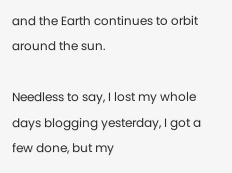and the Earth continues to orbit around the sun.

Needless to say, I lost my whole days blogging yesterday, I got a few done, but my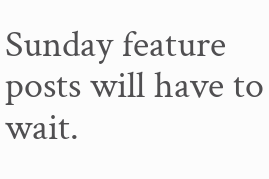Sunday feature posts will have to wait.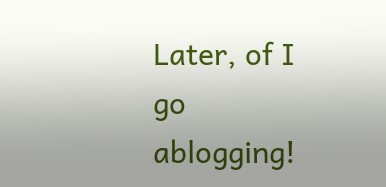Later, of I go ablogging!